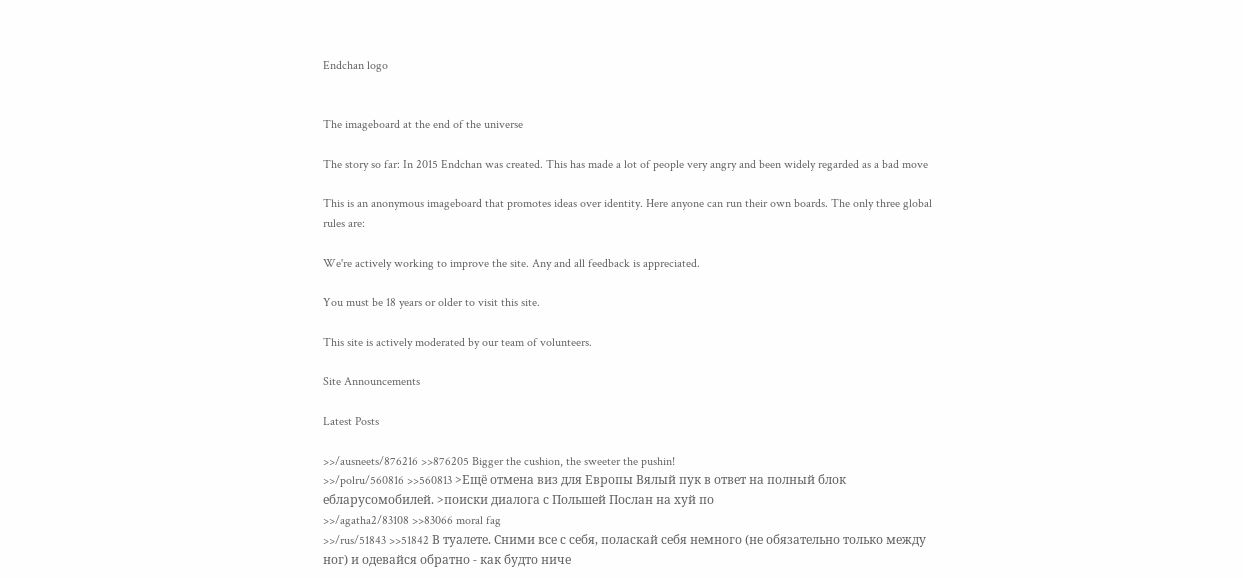Endchan logo


The imageboard at the end of the universe

The story so far: In 2015 Endchan was created. This has made a lot of people very angry and been widely regarded as a bad move

This is an anonymous imageboard that promotes ideas over identity. Here anyone can run their own boards. The only three global rules are:

We're actively working to improve the site. Any and all feedback is appreciated.

You must be 18 years or older to visit this site.

This site is actively moderated by our team of volunteers.

Site Announcements

Latest Posts

>>/ausneets/876216 >>876205 Bigger the cushion, the sweeter the pushin!
>>/polru/560816 >>560813 >Ещё отмена виз для Европы Вялый пук в ответ на полный блок ебларусомобилей. >поиски диалога с Польшей Послан на хуй по
>>/agatha2/83108 >>83066 moral fag
>>/rus/51843 >>51842 В туалете. Сними все с себя, поласкай себя немного (не обязательно только между ног) и одевайся обратно - как будто ниче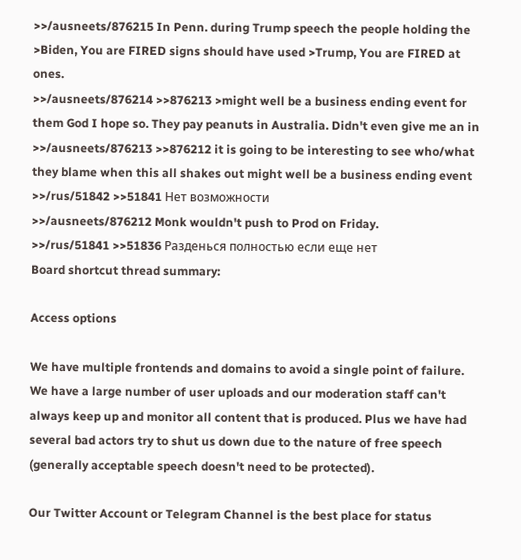>>/ausneets/876215 In Penn. during Trump speech the people holding the >Biden, You are FIRED signs should have used >Trump, You are FIRED at ones.
>>/ausneets/876214 >>876213 >might well be a business ending event for them God I hope so. They pay peanuts in Australia. Didn't even give me an in
>>/ausneets/876213 >>876212 it is going to be interesting to see who/what they blame when this all shakes out might well be a business ending event
>>/rus/51842 >>51841 Нет возможности
>>/ausneets/876212 Monk wouldn't push to Prod on Friday.
>>/rus/51841 >>51836 Разденься полностью если еще нет
Board shortcut thread summary:

Access options

We have multiple frontends and domains to avoid a single point of failure. We have a large number of user uploads and our moderation staff can't always keep up and monitor all content that is produced. Plus we have had several bad actors try to shut us down due to the nature of free speech (generally acceptable speech doesn't need to be protected).

Our Twitter Account or Telegram Channel is the best place for status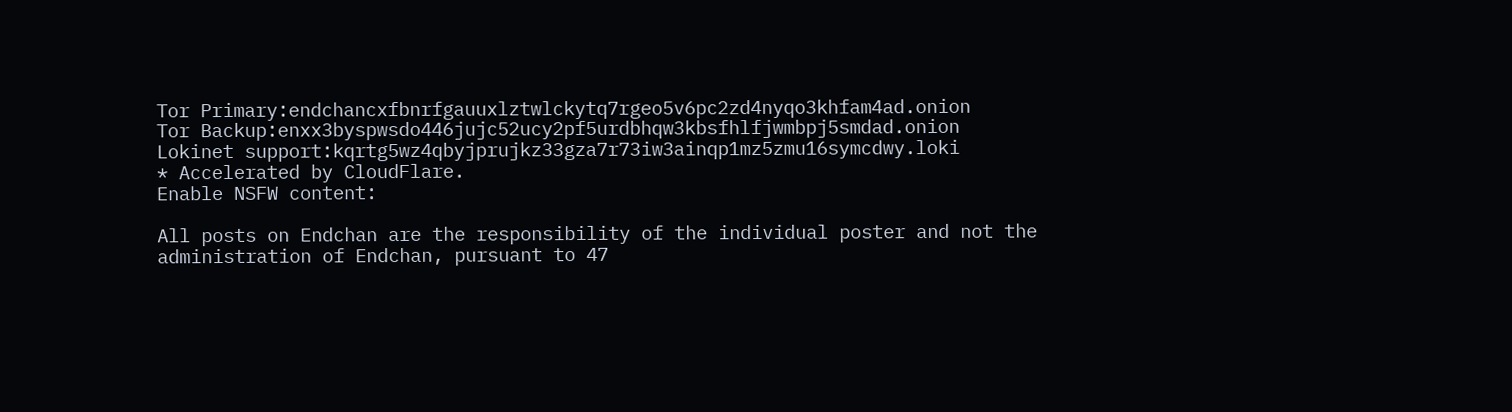Tor Primary:endchancxfbnrfgauuxlztwlckytq7rgeo5v6pc2zd4nyqo3khfam4ad.onion
Tor Backup:enxx3byspwsdo446jujc52ucy2pf5urdbhqw3kbsfhlfjwmbpj5smdad.onion
Lokinet support:kqrtg5wz4qbyjprujkz33gza7r73iw3ainqp1mz5zmu16symcdwy.loki
* Accelerated by CloudFlare.
Enable NSFW content:

All posts on Endchan are the responsibility of the individual poster and not the administration of Endchan, pursuant to 47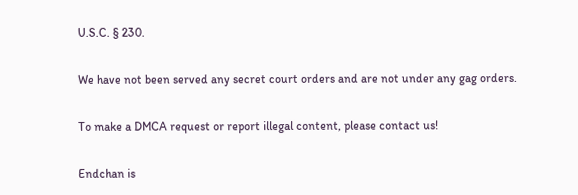U.S.C. § 230.

We have not been served any secret court orders and are not under any gag orders.

To make a DMCA request or report illegal content, please contact us!

Endchan is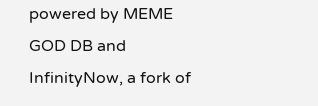powered by MEME GOD DB and InfinityNow, a fork of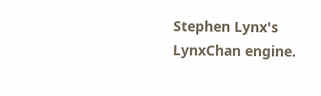Stephen Lynx's LynxChan engine.